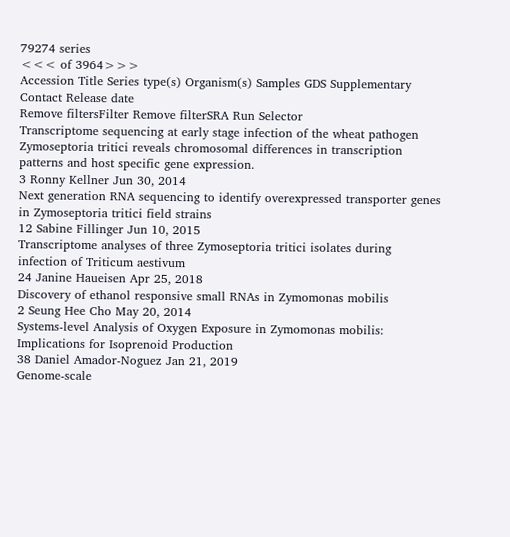79274 series
<<< of 3964>>>
Accession Title Series type(s) Organism(s) Samples GDS Supplementary Contact Release date
Remove filtersFilter Remove filterSRA Run Selector
Transcriptome sequencing at early stage infection of the wheat pathogen Zymoseptoria tritici reveals chromosomal differences in transcription patterns and host specific gene expression.
3 Ronny Kellner Jun 30, 2014
Next generation RNA sequencing to identify overexpressed transporter genes in Zymoseptoria tritici field strains
12 Sabine Fillinger Jun 10, 2015
Transcriptome analyses of three Zymoseptoria tritici isolates during infection of Triticum aestivum
24 Janine Haueisen Apr 25, 2018
Discovery of ethanol responsive small RNAs in Zymomonas mobilis
2 Seung Hee Cho May 20, 2014
Systems-level Analysis of Oxygen Exposure in Zymomonas mobilis: Implications for Isoprenoid Production
38 Daniel Amador-Noguez Jan 21, 2019
Genome-scale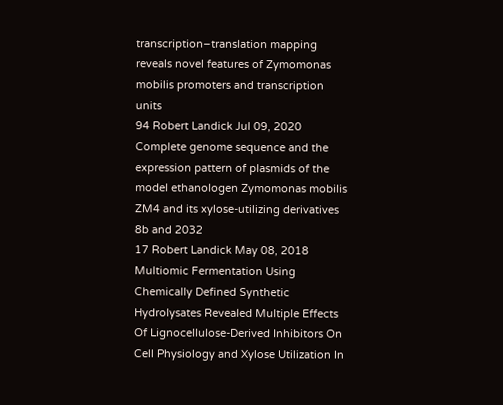transcription–translation mapping reveals novel features of Zymomonas mobilis promoters and transcription units
94 Robert Landick Jul 09, 2020
Complete genome sequence and the expression pattern of plasmids of the model ethanologen Zymomonas mobilis ZM4 and its xylose-utilizing derivatives 8b and 2032
17 Robert Landick May 08, 2018
Multiomic Fermentation Using Chemically Defined Synthetic Hydrolysates Revealed Multiple Effects Of Lignocellulose-Derived Inhibitors On Cell Physiology and Xylose Utilization In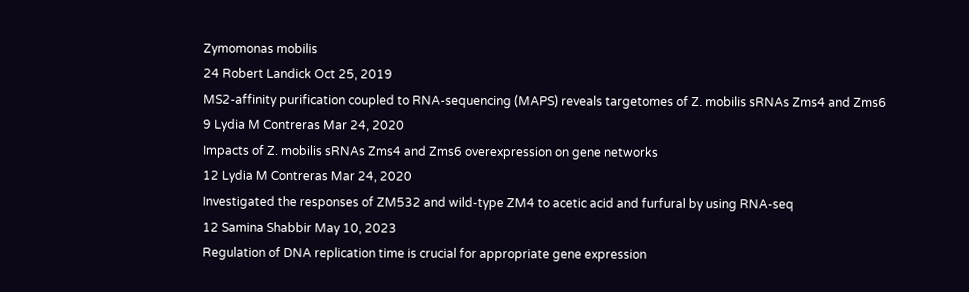Zymomonas mobilis
24 Robert Landick Oct 25, 2019
MS2-affinity purification coupled to RNA-sequencing (MAPS) reveals targetomes of Z. mobilis sRNAs Zms4 and Zms6
9 Lydia M Contreras Mar 24, 2020
Impacts of Z. mobilis sRNAs Zms4 and Zms6 overexpression on gene networks
12 Lydia M Contreras Mar 24, 2020
Investigated the responses of ZM532 and wild-type ZM4 to acetic acid and furfural by using RNA-seq
12 Samina Shabbir May 10, 2023
Regulation of DNA replication time is crucial for appropriate gene expression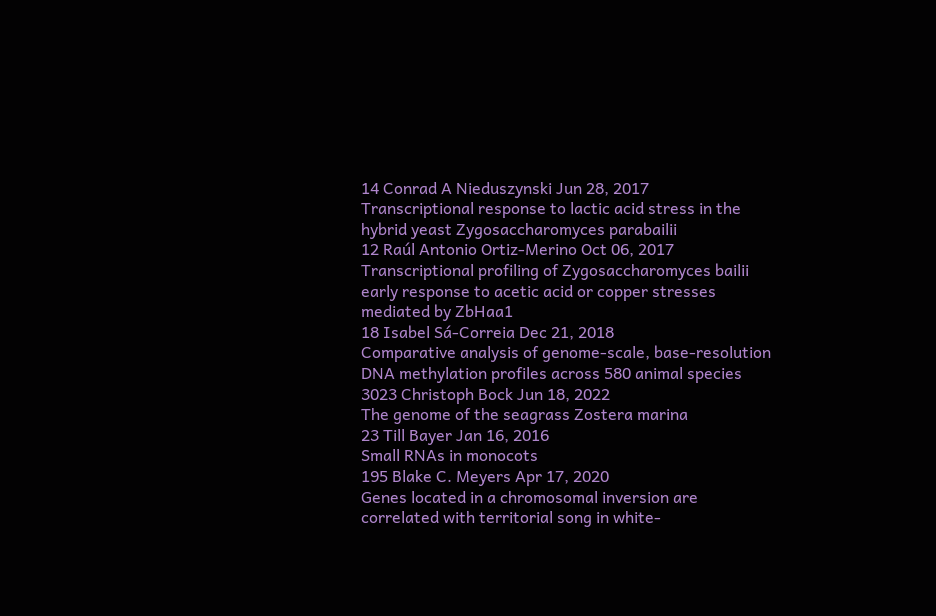14 Conrad A Nieduszynski Jun 28, 2017
Transcriptional response to lactic acid stress in the hybrid yeast Zygosaccharomyces parabailii
12 Raúl Antonio Ortiz-Merino Oct 06, 2017
Transcriptional profiling of Zygosaccharomyces bailii early response to acetic acid or copper stresses mediated by ZbHaa1
18 Isabel Sá-Correia Dec 21, 2018
Comparative analysis of genome-scale, base-resolution DNA methylation profiles across 580 animal species
3023 Christoph Bock Jun 18, 2022
The genome of the seagrass Zostera marina
23 Till Bayer Jan 16, 2016
Small RNAs in monocots
195 Blake C. Meyers Apr 17, 2020
Genes located in a chromosomal inversion are correlated with territorial song in white-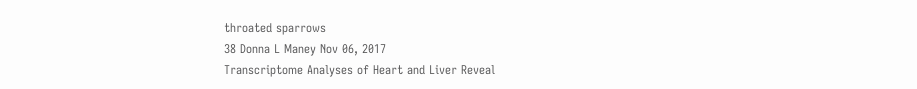throated sparrows
38 Donna L Maney Nov 06, 2017
Transcriptome Analyses of Heart and Liver Reveal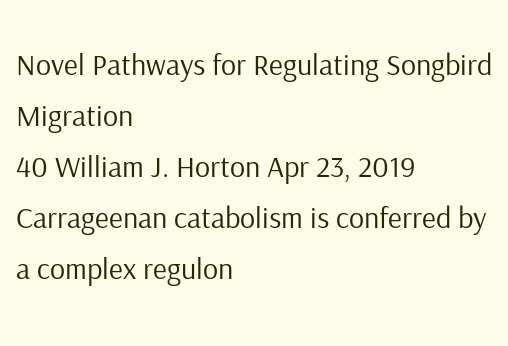Novel Pathways for Regulating Songbird Migration
40 William J. Horton Apr 23, 2019
Carrageenan catabolism is conferred by a complex regulon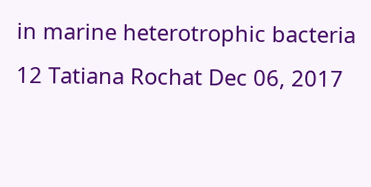in marine heterotrophic bacteria
12 Tatiana Rochat Dec 06, 2017